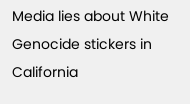Media lies about White Genocide stickers in California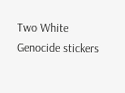Two White Genocide stickers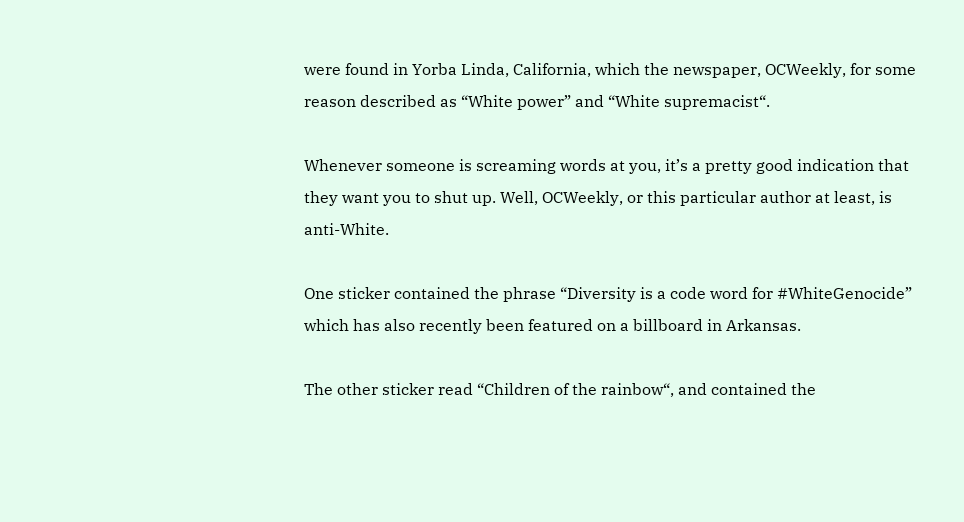were found in Yorba Linda, California, which the newspaper, OCWeekly, for some reason described as “White power” and “White supremacist“.

Whenever someone is screaming words at you, it’s a pretty good indication that they want you to shut up. Well, OCWeekly, or this particular author at least, is anti-White.

One sticker contained the phrase “Diversity is a code word for #WhiteGenocide” which has also recently been featured on a billboard in Arkansas.

The other sticker read “Children of the rainbow“, and contained the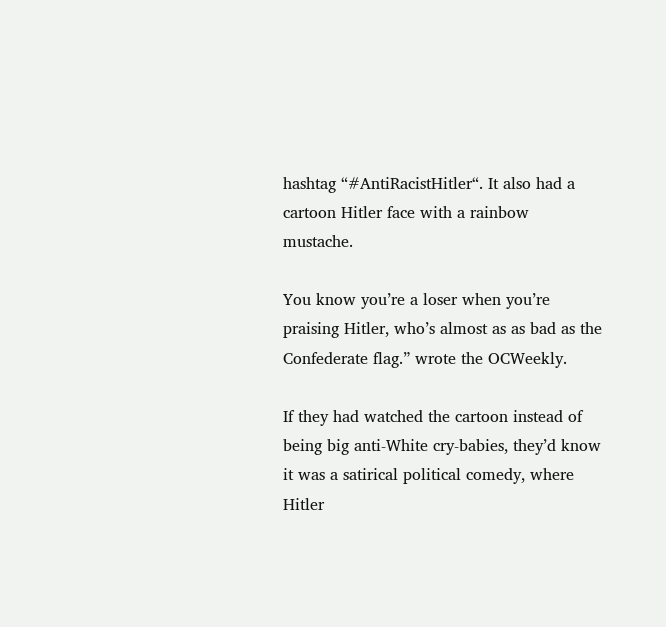hashtag “#AntiRacistHitler“. It also had a cartoon Hitler face with a rainbow mustache.

You know you’re a loser when you’re praising Hitler, who’s almost as as bad as the Confederate flag.” wrote the OCWeekly.

If they had watched the cartoon instead of being big anti-White cry-babies, they’d know it was a satirical political comedy, where Hitler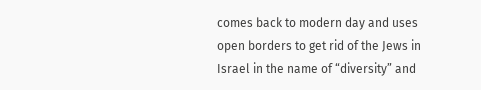comes back to modern day and uses open borders to get rid of the Jews in Israel in the name of “diversity” and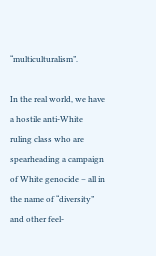“multiculturalism”.

In the real world, we have a hostile anti-White ruling class who are spearheading a campaign of White genocide – all in the name of “diversity” and other feel-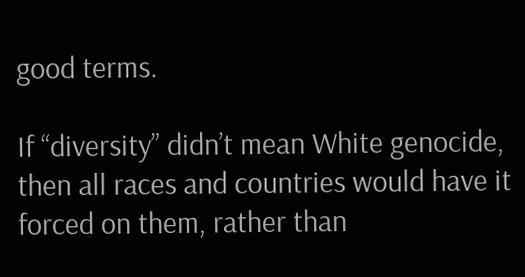good terms.

If “diversity” didn’t mean White genocide, then all races and countries would have it forced on them, rather than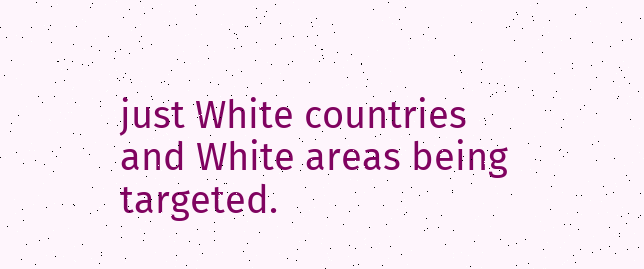just White countries and White areas being targeted.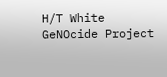H/T White GeNOcide Project